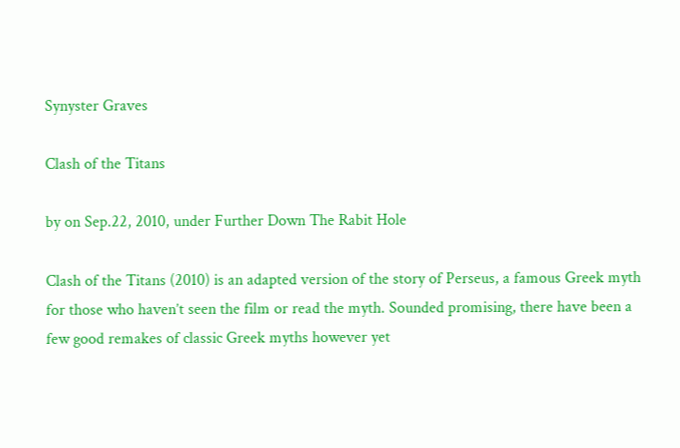Synyster Graves

Clash of the Titans

by on Sep.22, 2010, under Further Down The Rabit Hole

Clash of the Titans (2010) is an adapted version of the story of Perseus, a famous Greek myth for those who haven’t seen the film or read the myth. Sounded promising, there have been a few good remakes of classic Greek myths however yet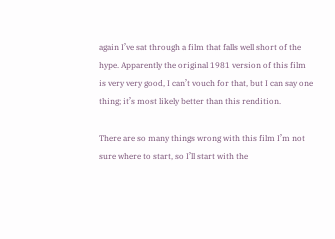again I’ve sat through a film that falls well short of the hype. Apparently the original 1981 version of this film is very very good, I can’t vouch for that, but I can say one thing; it’s most likely better than this rendition.

There are so many things wrong with this film I’m not sure where to start, so I’ll start with the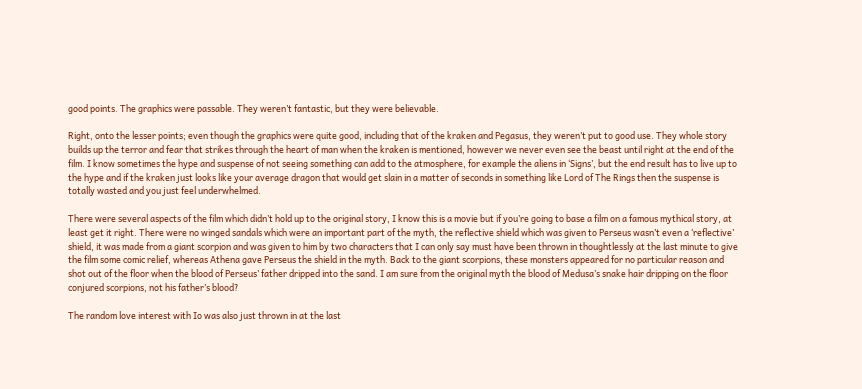good points. The graphics were passable. They weren’t fantastic, but they were believable.

Right, onto the lesser points; even though the graphics were quite good, including that of the kraken and Pegasus, they weren’t put to good use. They whole story builds up the terror and fear that strikes through the heart of man when the kraken is mentioned, however we never even see the beast until right at the end of the film. I know sometimes the hype and suspense of not seeing something can add to the atmosphere, for example the aliens in ‘Signs’, but the end result has to live up to the hype and if the kraken just looks like your average dragon that would get slain in a matter of seconds in something like Lord of The Rings then the suspense is totally wasted and you just feel underwhelmed.

There were several aspects of the film which didn’t hold up to the original story, I know this is a movie but if you’re going to base a film on a famous mythical story, at least get it right. There were no winged sandals which were an important part of the myth, the reflective shield which was given to Perseus wasn’t even a ‘reflective’ shield, it was made from a giant scorpion and was given to him by two characters that I can only say must have been thrown in thoughtlessly at the last minute to give the film some comic relief, whereas Athena gave Perseus the shield in the myth. Back to the giant scorpions, these monsters appeared for no particular reason and shot out of the floor when the blood of Perseus’ father dripped into the sand. I am sure from the original myth the blood of Medusa’s snake hair dripping on the floor conjured scorpions, not his father’s blood?

The random love interest with Io was also just thrown in at the last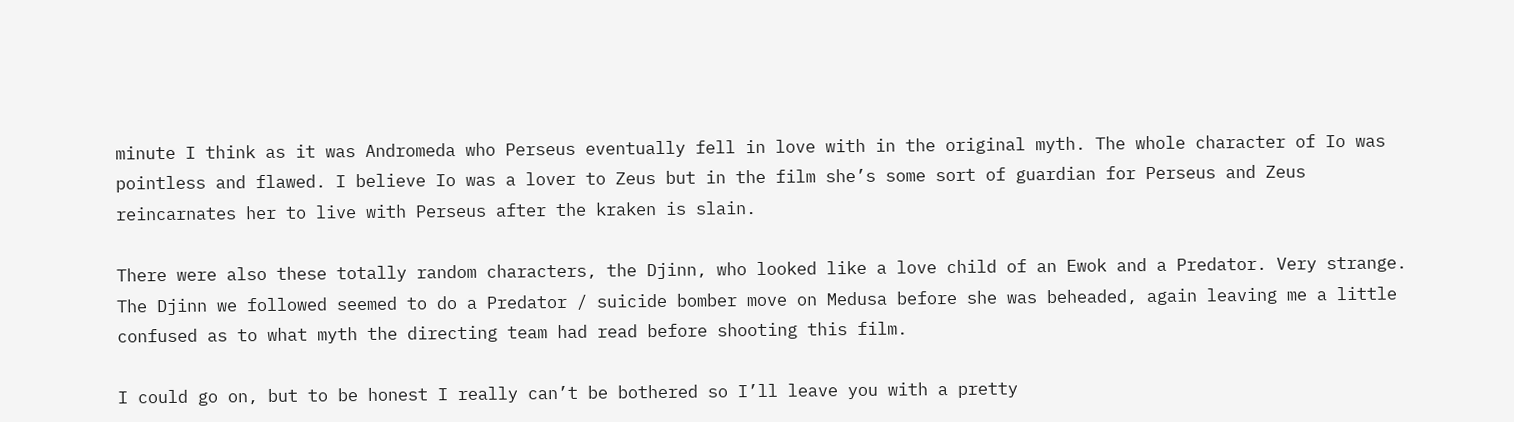minute I think as it was Andromeda who Perseus eventually fell in love with in the original myth. The whole character of Io was pointless and flawed. I believe Io was a lover to Zeus but in the film she’s some sort of guardian for Perseus and Zeus reincarnates her to live with Perseus after the kraken is slain.

There were also these totally random characters, the Djinn, who looked like a love child of an Ewok and a Predator. Very strange. The Djinn we followed seemed to do a Predator / suicide bomber move on Medusa before she was beheaded, again leaving me a little confused as to what myth the directing team had read before shooting this film.

I could go on, but to be honest I really can’t be bothered so I’ll leave you with a pretty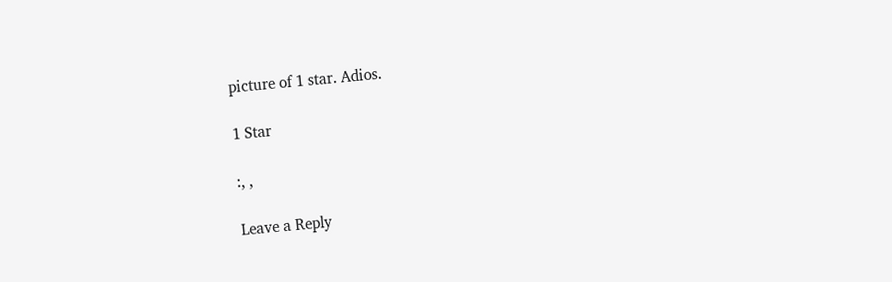picture of 1 star. Adios.

1 Star

:, ,

Leave a Reply